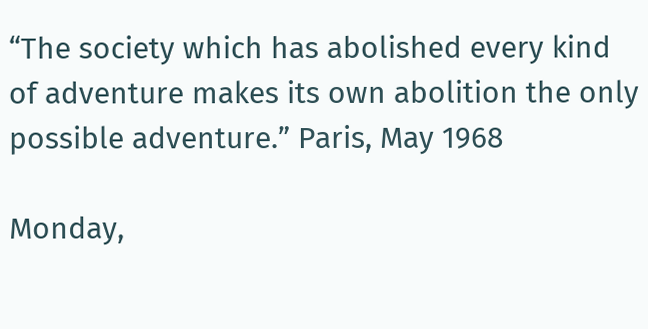“The society which has abolished every kind of adventure makes its own abolition the only possible adventure.” Paris, May 1968

Monday,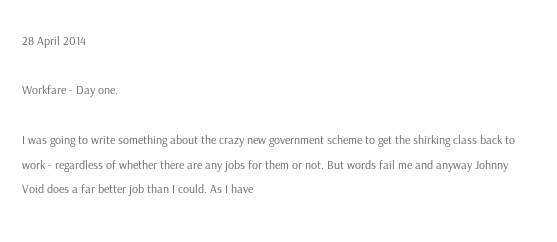28 April 2014

Workfare - Day one.

I was going to write something about the crazy new government scheme to get the shirking class back to work - regardless of whether there are any jobs for them or not. But words fail me and anyway Johnny Void does a far better job than I could. As I have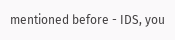mentioned before - IDS, you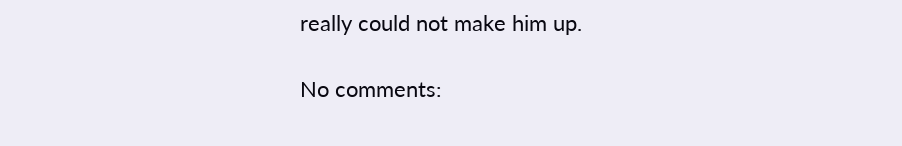really could not make him up.

No comments: